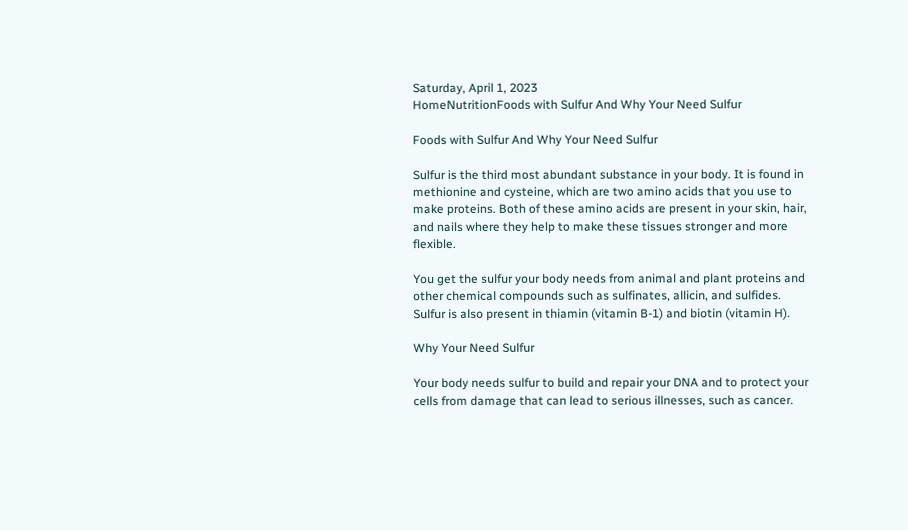Saturday, April 1, 2023
HomeNutritionFoods with Sulfur And Why Your Need Sulfur

Foods with Sulfur And Why Your Need Sulfur

Sulfur is the third most abundant substance in your body. It is found in methionine and cysteine, which are two amino acids that you use to make proteins. Both of these amino acids are present in your skin, hair, and nails where they help to make these tissues stronger and more flexible.

You get the sulfur your body needs from animal and plant proteins and other chemical compounds such as sulfinates, allicin, and sulfides. Sulfur is also present in thiamin (vitamin B-1) and biotin (vitamin H).

Why Your Need Sulfur

Your body needs sulfur to build and repair your DNA and to protect your cells from damage that can lead to serious illnesses, such as cancer.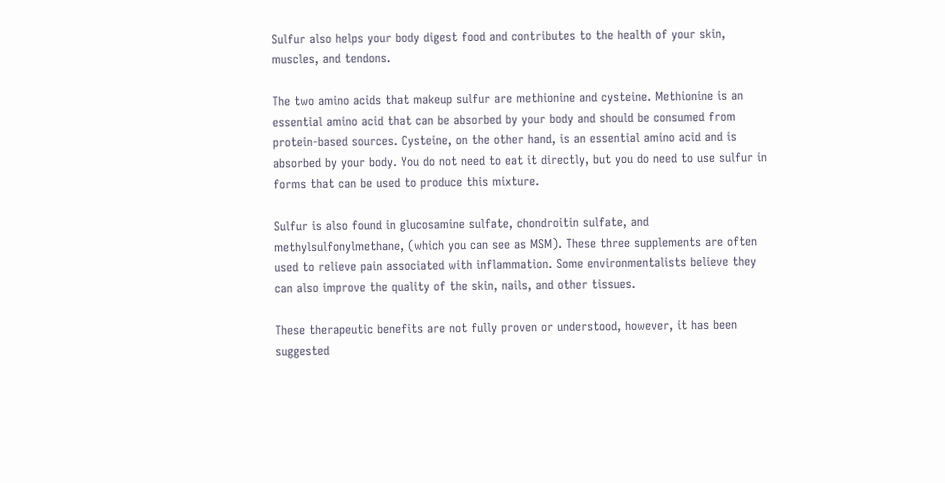Sulfur also helps your body digest food and contributes to the health of your skin, muscles, and tendons.

The two amino acids that makeup sulfur are methionine and cysteine. Methionine is an essential amino acid that can be absorbed by your body and should be consumed from protein-based sources. Cysteine, on the other hand, is an essential amino acid and is absorbed by your body. You do not need to eat it directly, but you do need to use sulfur in forms that can be used to produce this mixture.

Sulfur is also found in glucosamine sulfate, chondroitin sulfate, and methylsulfonylmethane, (which you can see as MSM). These three supplements are often used to relieve pain associated with inflammation. Some environmentalists believe they can also improve the quality of the skin, nails, and other tissues.

These therapeutic benefits are not fully proven or understood, however, it has been suggested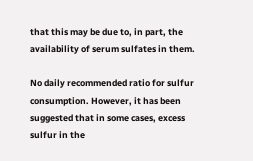that this may be due to, in part, the availability of serum sulfates in them.

No daily recommended ratio for sulfur consumption. However, it has been suggested that in some cases, excess sulfur in the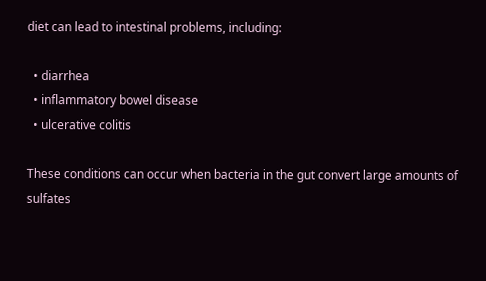diet can lead to intestinal problems, including:

  • diarrhea
  • inflammatory bowel disease
  • ulcerative colitis

These conditions can occur when bacteria in the gut convert large amounts of sulfates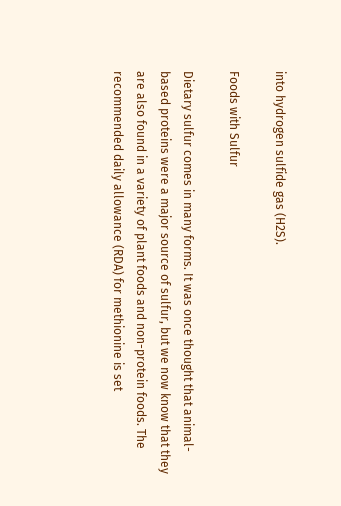into hydrogen sulfide gas (H2S).

Foods with Sulfur

Dietary sulfur comes in many forms. It was once thought that animal-based proteins were a major source of sulfur, but we now know that they are also found in a variety of plant foods and non-protein foods. The recommended daily allowance (RDA) for methionine is set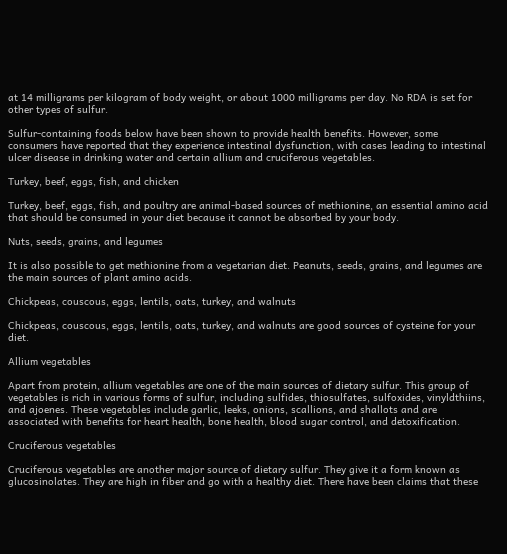at 14 milligrams per kilogram of body weight, or about 1000 milligrams per day. No RDA is set for other types of sulfur.

Sulfur-containing foods below have been shown to provide health benefits. However, some consumers have reported that they experience intestinal dysfunction, with cases leading to intestinal ulcer disease in drinking water and certain allium and cruciferous vegetables.

Turkey, beef, eggs, fish, and chicken

Turkey, beef, eggs, fish, and poultry are animal-based sources of methionine, an essential amino acid that should be consumed in your diet because it cannot be absorbed by your body.

Nuts, seeds, grains, and legumes

It is also possible to get methionine from a vegetarian diet. Peanuts, seeds, grains, and legumes are the main sources of plant amino acids.

Chickpeas, couscous, eggs, lentils, oats, turkey, and walnuts

Chickpeas, couscous, eggs, lentils, oats, turkey, and walnuts are good sources of cysteine for your diet.

Allium vegetables

Apart from protein, allium vegetables are one of the main sources of dietary sulfur. This group of vegetables is rich in various forms of sulfur, including sulfides, thiosulfates, sulfoxides, vinyldthiins, and ajoenes. These vegetables include garlic, leeks, onions, scallions, and shallots and are associated with benefits for heart health, bone health, blood sugar control, and detoxification.

Cruciferous vegetables

Cruciferous vegetables are another major source of dietary sulfur. They give it a form known as glucosinolates. They are high in fiber and go with a healthy diet. There have been claims that these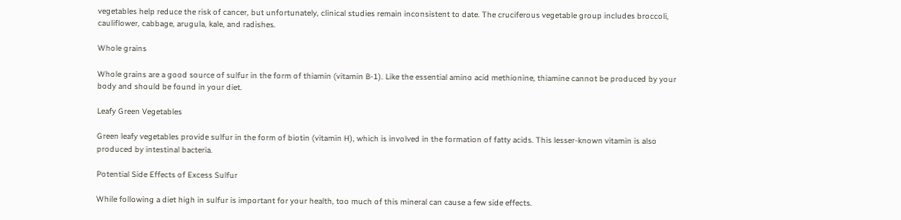vegetables help reduce the risk of cancer, but unfortunately, clinical studies remain inconsistent to date. The cruciferous vegetable group includes broccoli, cauliflower, cabbage, arugula, kale, and radishes.

Whole grains

Whole grains are a good source of sulfur in the form of thiamin (vitamin B-1). Like the essential amino acid methionine, thiamine cannot be produced by your body and should be found in your diet.

Leafy Green Vegetables

Green leafy vegetables provide sulfur in the form of biotin (vitamin H), which is involved in the formation of fatty acids. This lesser-known vitamin is also produced by intestinal bacteria.

Potential Side Effects of Excess Sulfur

While following a diet high in sulfur is important for your health, too much of this mineral can cause a few side effects.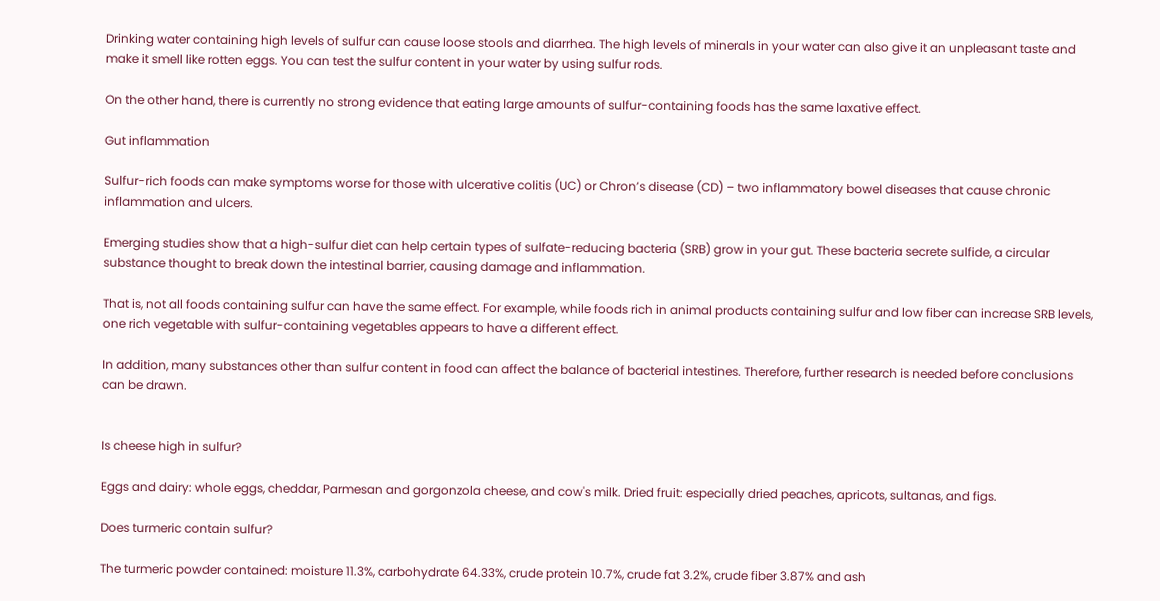Drinking water containing high levels of sulfur can cause loose stools and diarrhea. The high levels of minerals in your water can also give it an unpleasant taste and make it smell like rotten eggs. You can test the sulfur content in your water by using sulfur rods.

On the other hand, there is currently no strong evidence that eating large amounts of sulfur-containing foods has the same laxative effect.

Gut inflammation

Sulfur-rich foods can make symptoms worse for those with ulcerative colitis (UC) or Chron’s disease (CD) – two inflammatory bowel diseases that cause chronic inflammation and ulcers.

Emerging studies show that a high-sulfur diet can help certain types of sulfate-reducing bacteria (SRB) grow in your gut. These bacteria secrete sulfide, a circular substance thought to break down the intestinal barrier, causing damage and inflammation.

That is, not all foods containing sulfur can have the same effect. For example, while foods rich in animal products containing sulfur and low fiber can increase SRB levels, one rich vegetable with sulfur-containing vegetables appears to have a different effect.

In addition, many substances other than sulfur content in food can affect the balance of bacterial intestines. Therefore, further research is needed before conclusions can be drawn.


Is cheese high in sulfur?

Eggs and dairy: whole eggs, cheddar, Parmesan and gorgonzola cheese, and cow's milk. Dried fruit: especially dried peaches, apricots, sultanas, and figs.

Does turmeric contain sulfur?

The turmeric powder contained: moisture 11.3%, carbohydrate 64.33%, crude protein 10.7%, crude fat 3.2%, crude fiber 3.87% and ash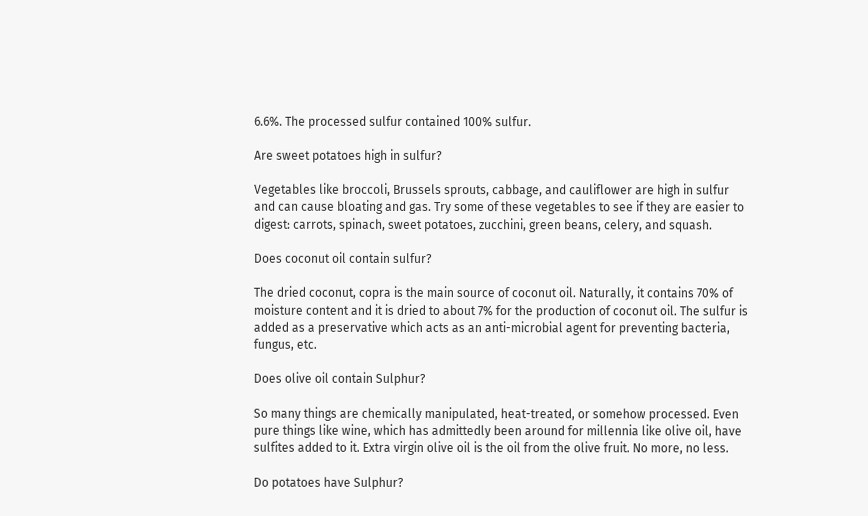6.6%. The processed sulfur contained 100% sulfur.

Are sweet potatoes high in sulfur?

Vegetables like broccoli, Brussels sprouts, cabbage, and cauliflower are high in sulfur and can cause bloating and gas. Try some of these vegetables to see if they are easier to digest: carrots, spinach, sweet potatoes, zucchini, green beans, celery, and squash.

Does coconut oil contain sulfur?

The dried coconut, copra is the main source of coconut oil. Naturally, it contains 70% of moisture content and it is dried to about 7% for the production of coconut oil. The sulfur is added as a preservative which acts as an anti-microbial agent for preventing bacteria, fungus, etc.

Does olive oil contain Sulphur?

So many things are chemically manipulated, heat-treated, or somehow processed. Even pure things like wine, which has admittedly been around for millennia like olive oil, have sulfites added to it. Extra virgin olive oil is the oil from the olive fruit. No more, no less.

Do potatoes have Sulphur?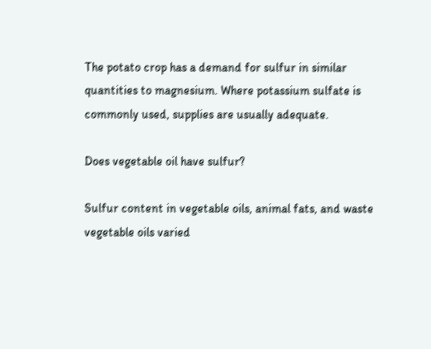The potato crop has a demand for sulfur in similar quantities to magnesium. Where potassium sulfate is commonly used, supplies are usually adequate.

Does vegetable oil have sulfur?

Sulfur content in vegetable oils, animal fats, and waste vegetable oils varied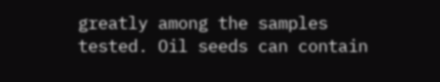greatly among the samples tested. Oil seeds can contain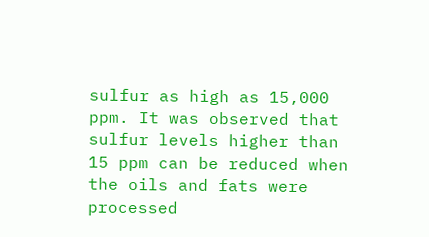sulfur as high as 15,000 ppm. It was observed that sulfur levels higher than 15 ppm can be reduced when the oils and fats were processed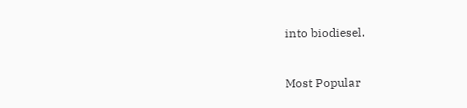into biodiesel.


Most Popular